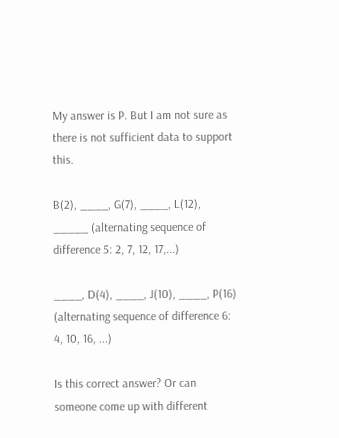My answer is P. But I am not sure as there is not sufficient data to support this.

B(2), ____, G(7), ____, L(12), _____ (alternating sequence of difference 5: 2, 7, 12, 17,...)

____, D(4), ____, J(10), ____, P(16) (alternating sequence of difference 6: 4, 10, 16, ...)

Is this correct answer? Or can someone come up with different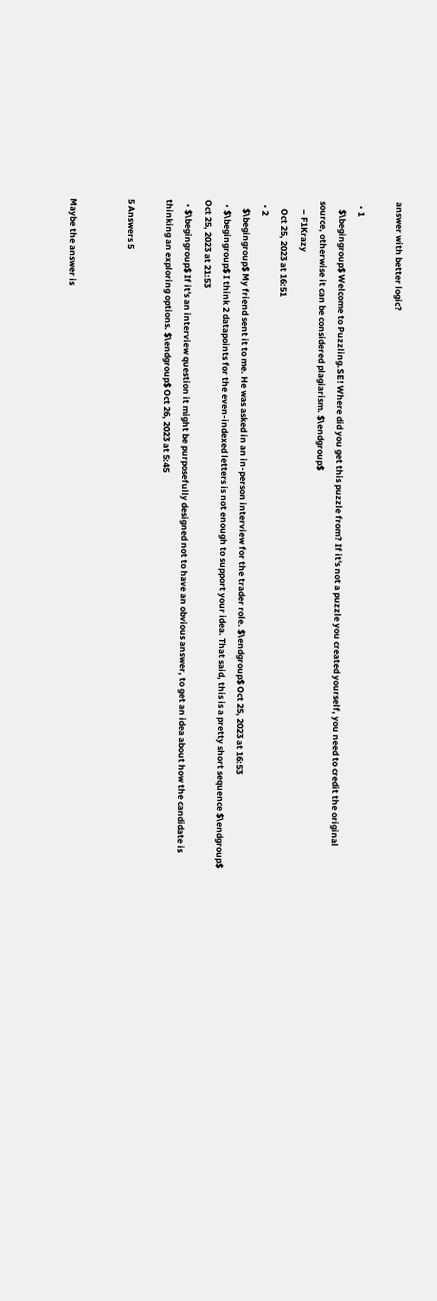answer with better logic?

  • 1
    $\begingroup$ Welcome to Puzzling.SE! Where did you get this puzzle from? If it's not a puzzle you created yourself, you need to credit the original source, otherwise it can be considered plagiarism. $\endgroup$
    – F1Krazy
    Oct 25, 2023 at 16:51
  • 2
    $\begingroup$ My friend sent it to me. He was asked in an in-person interview for the trader role. $\endgroup$ Oct 25, 2023 at 16:53
  • $\begingroup$ I think 2 datapoints for the even-indexed letters is not enough to support your idea. That said, this is a pretty short sequence $\endgroup$ Oct 25, 2023 at 21:53
  • $\begingroup$ If it's an interview question it might be purposefully designed not to have an obvious answer, to get an idea about how the candidate is thinking an exploring options. $\endgroup$ Oct 26, 2023 at 5:45

5 Answers 5


Maybe the answer is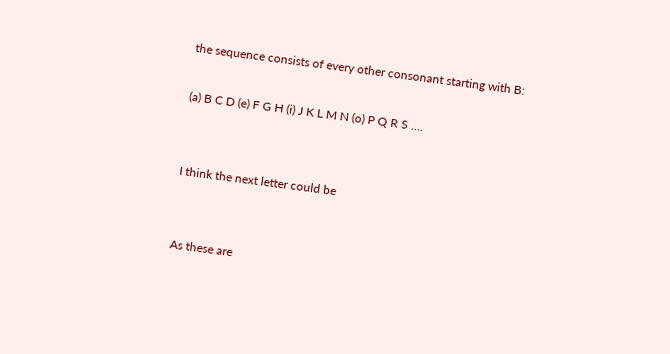the sequence consists of every other consonant starting with B:

(a) B C D (e) F G H (i) J K L M N (o) P Q R S ….


I think the next letter could be


As these are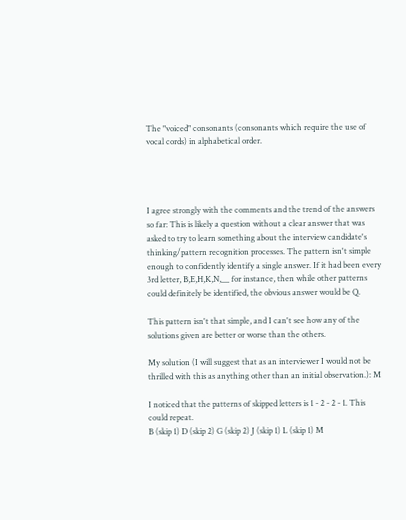The "voiced" consonants (consonants which require the use of vocal cords) in alphabetical order.




I agree strongly with the comments and the trend of the answers so far: This is likely a question without a clear answer that was asked to try to learn something about the interview candidate's thinking/pattern recognition processes. The pattern isn't simple enough to confidently identify a single answer. If it had been every 3rd letter, B,E,H,K,N,__ for instance, then while other patterns could definitely be identified, the obvious answer would be Q.

This pattern isn't that simple, and I can't see how any of the solutions given are better or worse than the others.

My solution (I will suggest that as an interviewer I would not be thrilled with this as anything other than an initial observation.): M

I noticed that the patterns of skipped letters is 1 - 2 - 2 - 1. This could repeat.
B (skip 1) D (skip 2) G (skip 2) J (skip 1) L (skip 1) M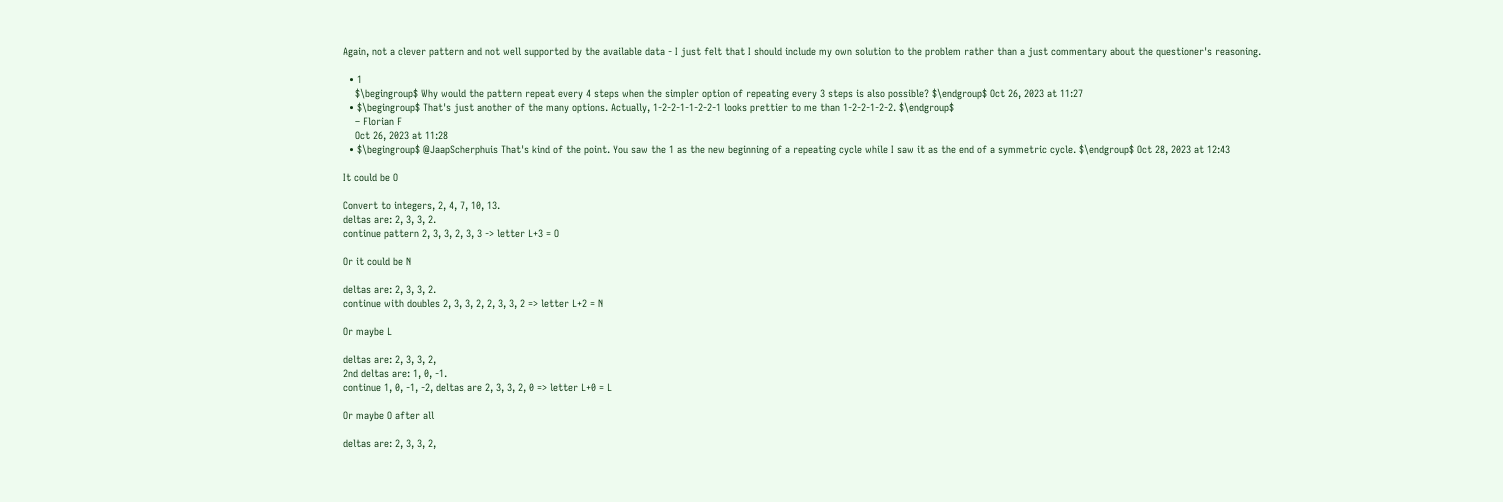Again, not a clever pattern and not well supported by the available data - I just felt that I should include my own solution to the problem rather than a just commentary about the questioner's reasoning.

  • 1
    $\begingroup$ Why would the pattern repeat every 4 steps when the simpler option of repeating every 3 steps is also possible? $\endgroup$ Oct 26, 2023 at 11:27
  • $\begingroup$ That's just another of the many options. Actually, 1-2-2-1-1-2-2-1 looks prettier to me than 1-2-2-1-2-2. $\endgroup$
    – Florian F
    Oct 26, 2023 at 11:28
  • $\begingroup$ @JaapScherphuis That's kind of the point. You saw the 1 as the new beginning of a repeating cycle while I saw it as the end of a symmetric cycle. $\endgroup$ Oct 28, 2023 at 12:43

It could be O

Convert to integers, 2, 4, 7, 10, 13.
deltas are: 2, 3, 3, 2.
continue pattern 2, 3, 3, 2, 3, 3 -> letter L+3 = O

Or it could be N

deltas are: 2, 3, 3, 2.
continue with doubles 2, 3, 3, 2, 2, 3, 3, 2 => letter L+2 = N

Or maybe L

deltas are: 2, 3, 3, 2,
2nd deltas are: 1, 0, -1.
continue 1, 0, -1, -2, deltas are 2, 3, 3, 2, 0 => letter L+0 = L

Or maybe O after all

deltas are: 2, 3, 3, 2,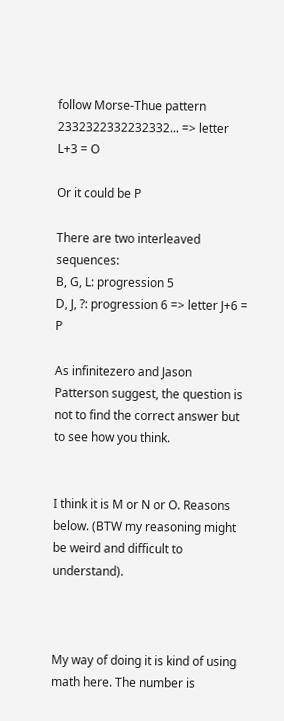follow Morse-Thue pattern 2332322332232332... => letter L+3 = O

Or it could be P

There are two interleaved sequences:
B, G, L: progression 5
D, J, ?: progression 6 => letter J+6 = P

As infinitezero and Jason Patterson suggest, the question is not to find the correct answer but to see how you think.


I think it is M or N or O. Reasons below. (BTW my reasoning might be weird and difficult to understand).



My way of doing it is kind of using math here. The number is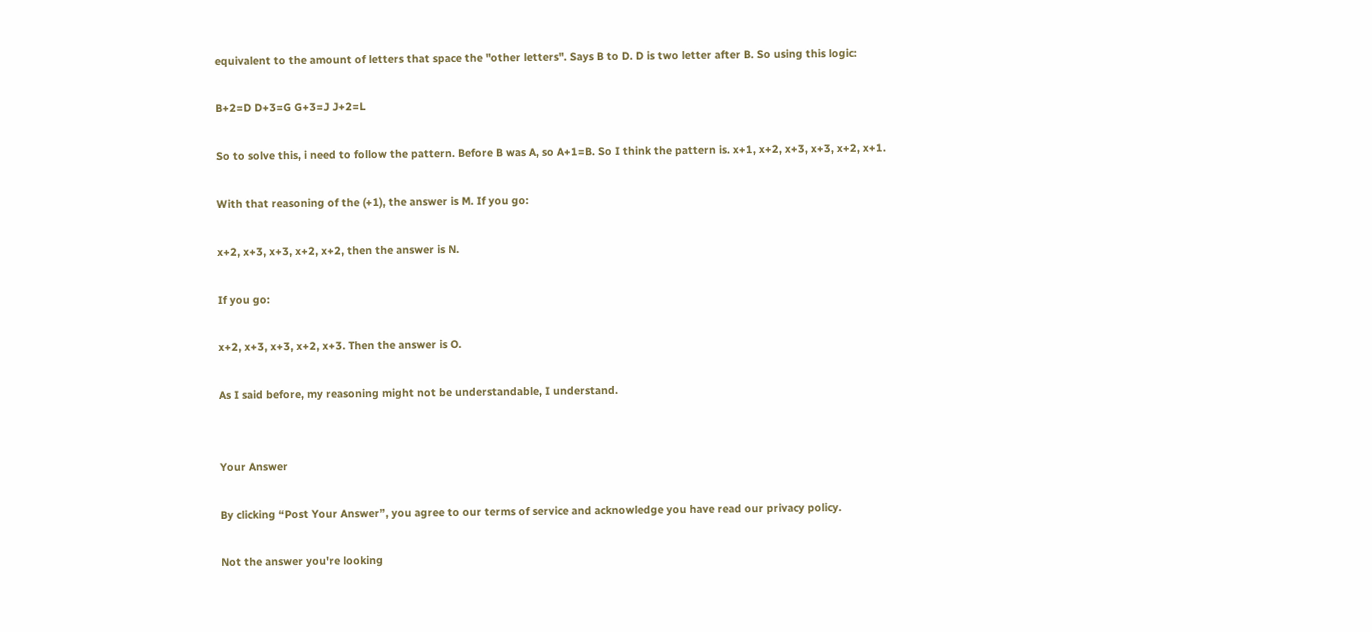equivalent to the amount of letters that space the "other letters". Says B to D. D is two letter after B. So using this logic:

B+2=D D+3=G G+3=J J+2=L

So to solve this, i need to follow the pattern. Before B was A, so A+1=B. So I think the pattern is. x+1, x+2, x+3, x+3, x+2, x+1.

With that reasoning of the (+1), the answer is M. If you go:

x+2, x+3, x+3, x+2, x+2, then the answer is N.

If you go:

x+2, x+3, x+3, x+2, x+3. Then the answer is O.

As I said before, my reasoning might not be understandable, I understand.


Your Answer

By clicking “Post Your Answer”, you agree to our terms of service and acknowledge you have read our privacy policy.

Not the answer you're looking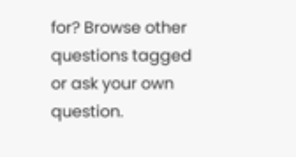for? Browse other questions tagged or ask your own question.